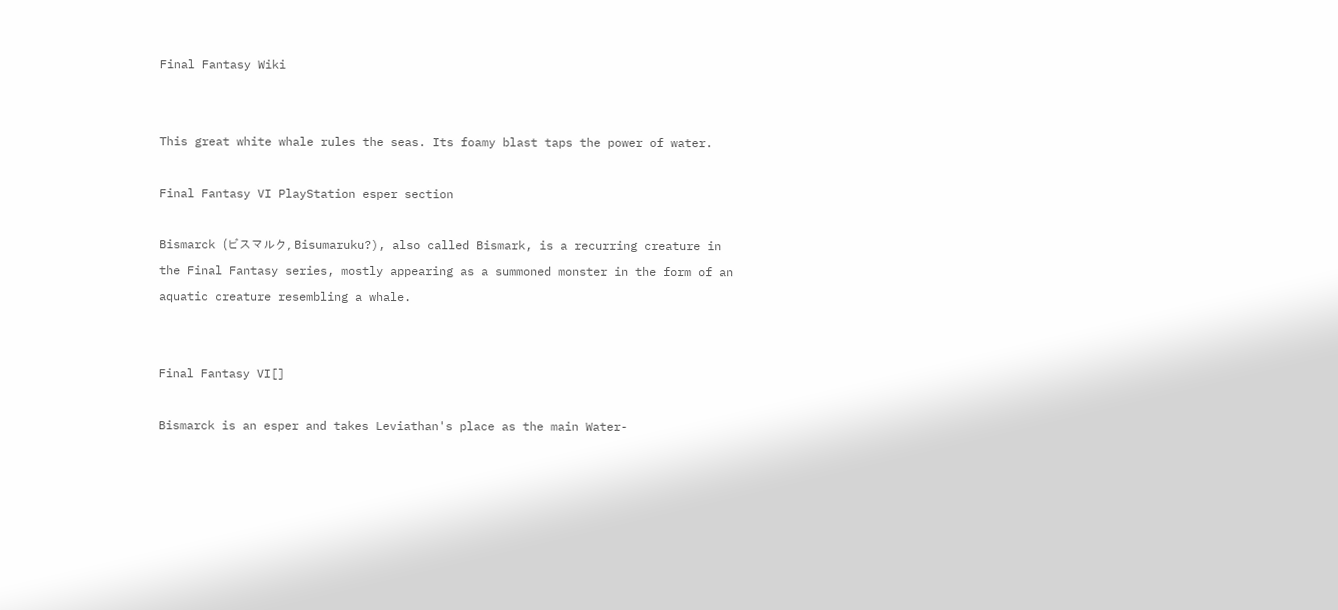Final Fantasy Wiki


This great white whale rules the seas. Its foamy blast taps the power of water.

Final Fantasy VI PlayStation esper section

Bismarck (ビスマルク, Bisumaruku?), also called Bismark, is a recurring creature in the Final Fantasy series, mostly appearing as a summoned monster in the form of an aquatic creature resembling a whale.


Final Fantasy VI[]

Bismarck is an esper and takes Leviathan's place as the main Water-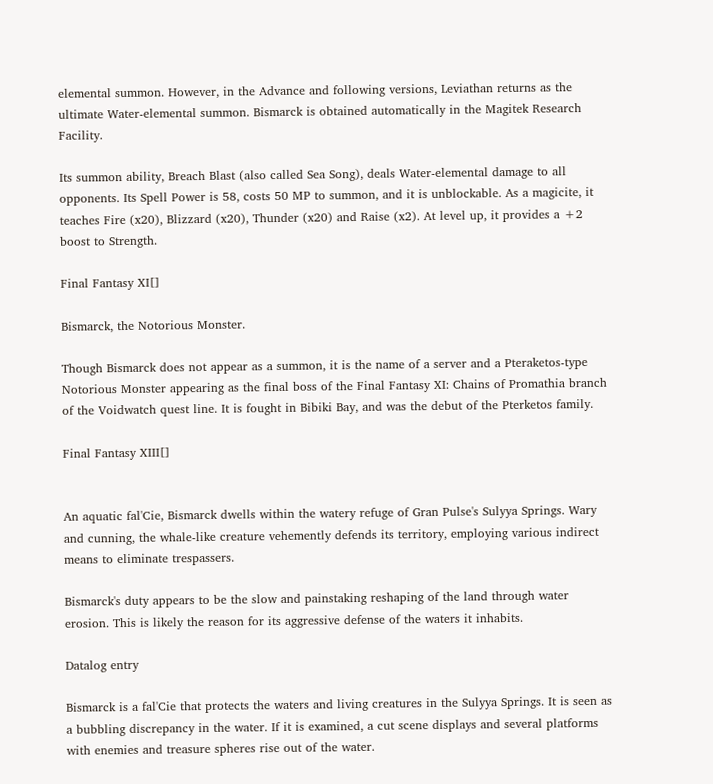elemental summon. However, in the Advance and following versions, Leviathan returns as the ultimate Water-elemental summon. Bismarck is obtained automatically in the Magitek Research Facility.

Its summon ability, Breach Blast (also called Sea Song), deals Water-elemental damage to all opponents. Its Spell Power is 58, costs 50 MP to summon, and it is unblockable. As a magicite, it teaches Fire (x20), Blizzard (x20), Thunder (x20) and Raise (x2). At level up, it provides a +2 boost to Strength.

Final Fantasy XI[]

Bismarck, the Notorious Monster.

Though Bismarck does not appear as a summon, it is the name of a server and a Pteraketos-type Notorious Monster appearing as the final boss of the Final Fantasy XI: Chains of Promathia branch of the Voidwatch quest line. It is fought in Bibiki Bay, and was the debut of the Pterketos family.

Final Fantasy XIII[]


An aquatic fal'Cie, Bismarck dwells within the watery refuge of Gran Pulse's Sulyya Springs. Wary and cunning, the whale-like creature vehemently defends its territory, employing various indirect means to eliminate trespassers.

Bismarck's duty appears to be the slow and painstaking reshaping of the land through water erosion. This is likely the reason for its aggressive defense of the waters it inhabits.

Datalog entry

Bismarck is a fal'Cie that protects the waters and living creatures in the Sulyya Springs. It is seen as a bubbling discrepancy in the water. If it is examined, a cut scene displays and several platforms with enemies and treasure spheres rise out of the water.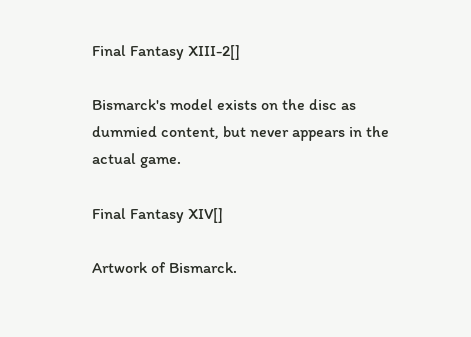Final Fantasy XIII-2[]

Bismarck's model exists on the disc as dummied content, but never appears in the actual game.

Final Fantasy XIV[]

Artwork of Bismarck.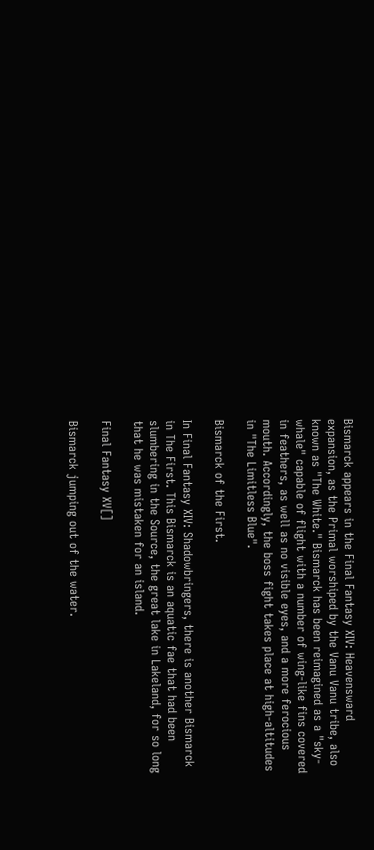Bismarck appears in the Final Fantasy XIV: Heavensward expansion, as the Primal worshiped by the Vanu Vanu tribe, also known as "The White." Bismarck has been reimagined as a "sky-whale" capable of flight with a number of wing-like fins covered in feathers, as well as no visible eyes, and a more ferocious mouth. Accordingly, the boss fight takes place at high-altitudes in "The Limitless Blue".

Bismarck of the First.

In Final Fantasy XIV: Shadowbringers, there is another Bismarck in The First. This Bismarck is an aquatic fae that had been slumbering in the Source, the great lake in Lakeland, for so long that he was mistaken for an island.

Final Fantasy XV[]

Bismarck jumping out of the water.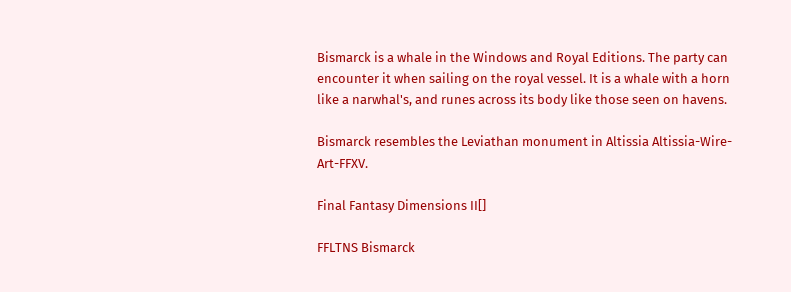Bismarck is a whale in the Windows and Royal Editions. The party can encounter it when sailing on the royal vessel. It is a whale with a horn like a narwhal's, and runes across its body like those seen on havens.

Bismarck resembles the Leviathan monument in Altissia Altissia-Wire-Art-FFXV.

Final Fantasy Dimensions II[]

FFLTNS Bismarck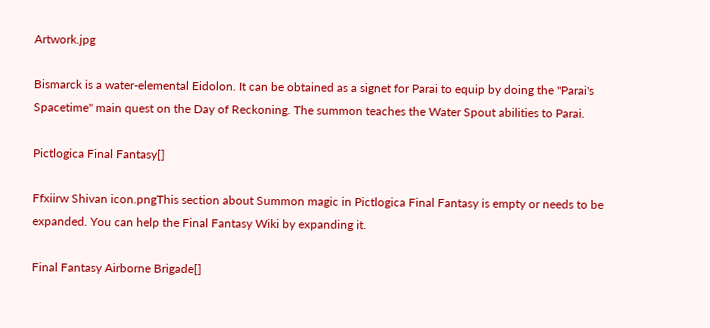Artwork.jpg

Bismarck is a water-elemental Eidolon. It can be obtained as a signet for Parai to equip by doing the "Parai's Spacetime" main quest on the Day of Reckoning. The summon teaches the Water Spout abilities to Parai.

Pictlogica Final Fantasy[]

Ffxiirw Shivan icon.pngThis section about Summon magic in Pictlogica Final Fantasy is empty or needs to be expanded. You can help the Final Fantasy Wiki by expanding it.

Final Fantasy Airborne Brigade[]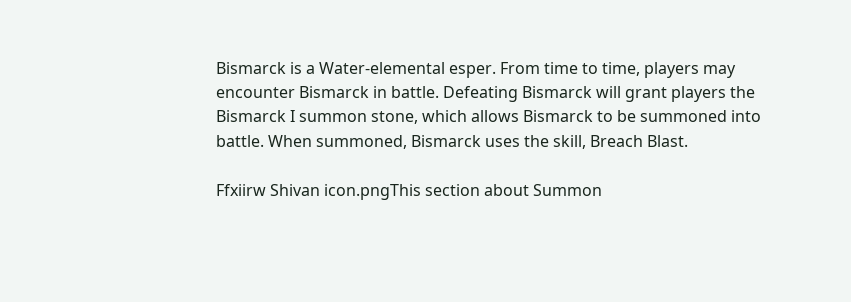Bismarck is a Water-elemental esper. From time to time, players may encounter Bismarck in battle. Defeating Bismarck will grant players the Bismarck I summon stone, which allows Bismarck to be summoned into battle. When summoned, Bismarck uses the skill, Breach Blast.

Ffxiirw Shivan icon.pngThis section about Summon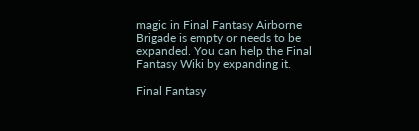magic in Final Fantasy Airborne Brigade is empty or needs to be expanded. You can help the Final Fantasy Wiki by expanding it.

Final Fantasy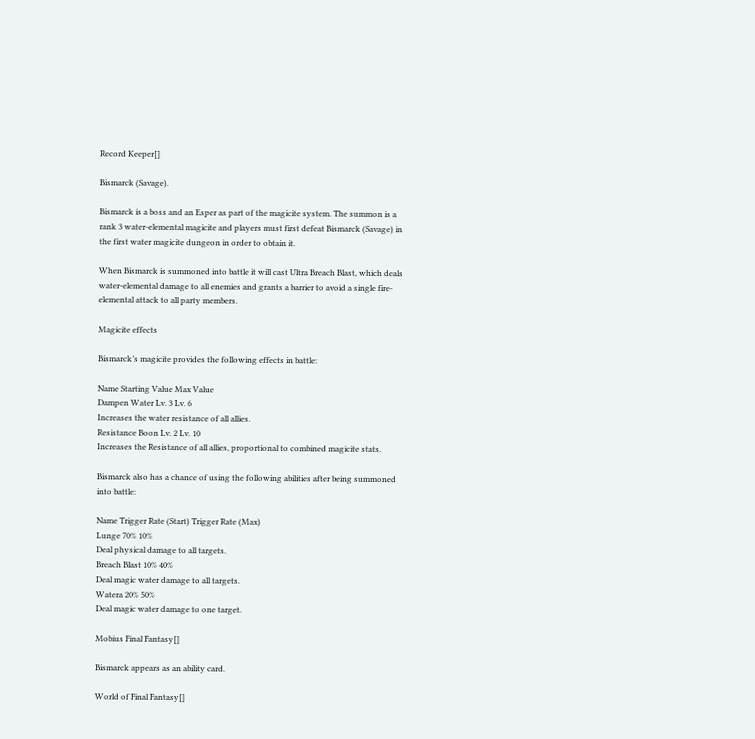Record Keeper[]

Bismarck (Savage).

Bismarck is a boss and an Esper as part of the magicite system. The summon is a rank 3 water-elemental magicite and players must first defeat Bismarck (Savage) in the first water magicite dungeon in order to obtain it.

When Bismarck is summoned into battle it will cast Ultra Breach Blast, which deals water-elemental damage to all enemies and grants a barrier to avoid a single fire-elemental attack to all party members.

Magicite effects

Bismarck’s magicite provides the following effects in battle:

Name Starting Value Max Value
Dampen Water Lv. 3 Lv. 6
Increases the water resistance of all allies.
Resistance Boon Lv. 2 Lv. 10
Increases the Resistance of all allies, proportional to combined magicite stats.

Bismarck also has a chance of using the following abilities after being summoned into battle:

Name Trigger Rate (Start) Trigger Rate (Max)
Lunge 70% 10%
Deal physical damage to all targets.
Breach Blast 10% 40%
Deal magic water damage to all targets.
Watera 20% 50%
Deal magic water damage to one target.

Mobius Final Fantasy[]

Bismarck appears as an ability card.

World of Final Fantasy[]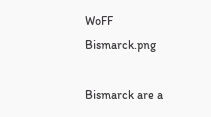WoFF Bismarck.png

Bismarck are a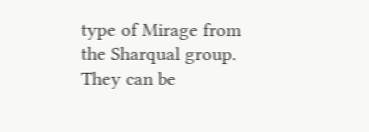type of Mirage from the Sharqual group. They can be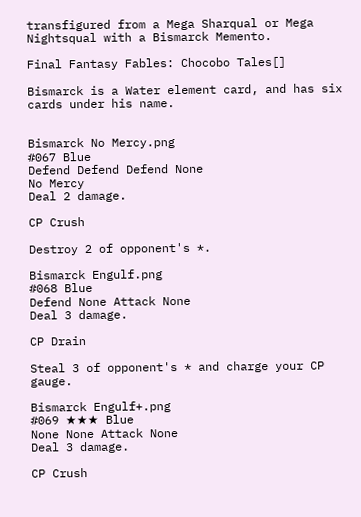transfigured from a Mega Sharqual or Mega Nightsqual with a Bismarck Memento.

Final Fantasy Fables: Chocobo Tales[]

Bismarck is a Water element card, and has six cards under his name.


Bismarck No Mercy.png
#067 Blue
Defend Defend Defend None
No Mercy
Deal 2 damage.

CP Crush

Destroy 2 of opponent's *.

Bismarck Engulf.png
#068 Blue
Defend None Attack None
Deal 3 damage.

CP Drain

Steal 3 of opponent's * and charge your CP gauge.

Bismarck Engulf+.png
#069 ★★★ Blue
None None Attack None
Deal 3 damage.

CP Crush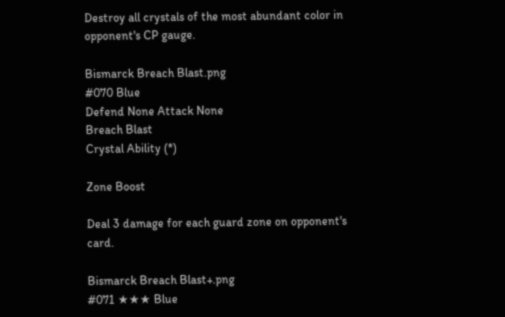Destroy all crystals of the most abundant color in opponent's CP gauge.

Bismarck Breach Blast.png
#070 Blue
Defend None Attack None
Breach Blast
Crystal Ability (*)

Zone Boost

Deal 3 damage for each guard zone on opponent's card.

Bismarck Breach Blast+.png
#071 ★★★ Blue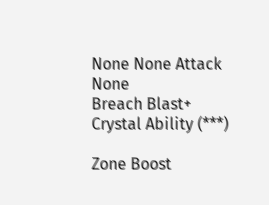None None Attack None
Breach Blast+
Crystal Ability (***)

Zone Boost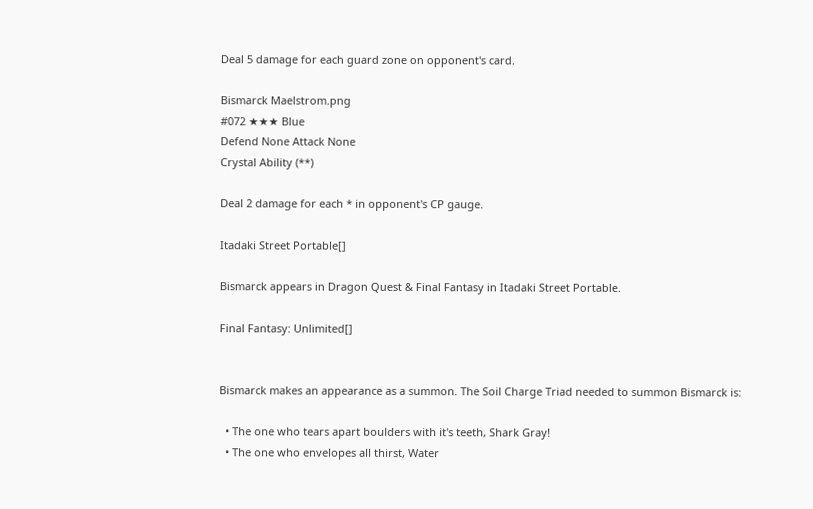Deal 5 damage for each guard zone on opponent's card.

Bismarck Maelstrom.png
#072 ★★★ Blue
Defend None Attack None
Crystal Ability (**)

Deal 2 damage for each * in opponent's CP gauge.

Itadaki Street Portable[]

Bismarck appears in Dragon Quest & Final Fantasy in Itadaki Street Portable.

Final Fantasy: Unlimited[]


Bismarck makes an appearance as a summon. The Soil Charge Triad needed to summon Bismarck is:

  • The one who tears apart boulders with it's teeth, Shark Gray!
  • The one who envelopes all thirst, Water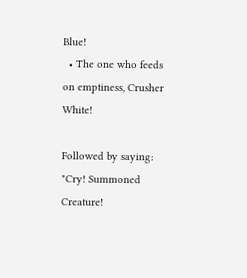Blue!
  • The one who feeds on emptiness, Crusher White!

Followed by saying: "Cry! Summoned Creature!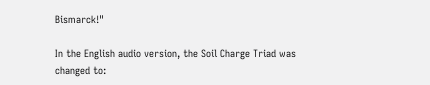Bismarck!"

In the English audio version, the Soil Charge Triad was changed to: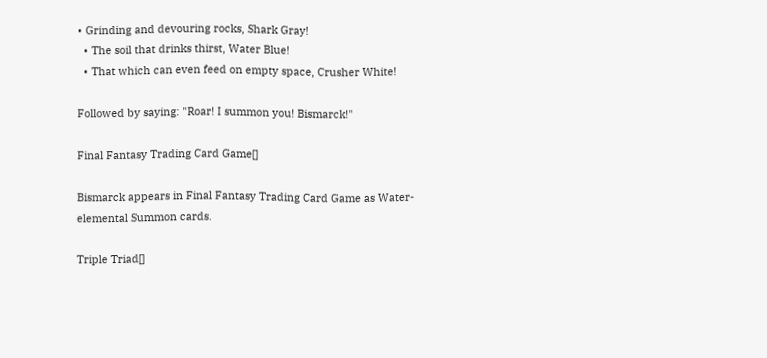• Grinding and devouring rocks, Shark Gray!
  • The soil that drinks thirst, Water Blue!
  • That which can even feed on empty space, Crusher White!

Followed by saying: "Roar! I summon you! Bismarck!"

Final Fantasy Trading Card Game[]

Bismarck appears in Final Fantasy Trading Card Game as Water-elemental Summon cards.

Triple Triad[]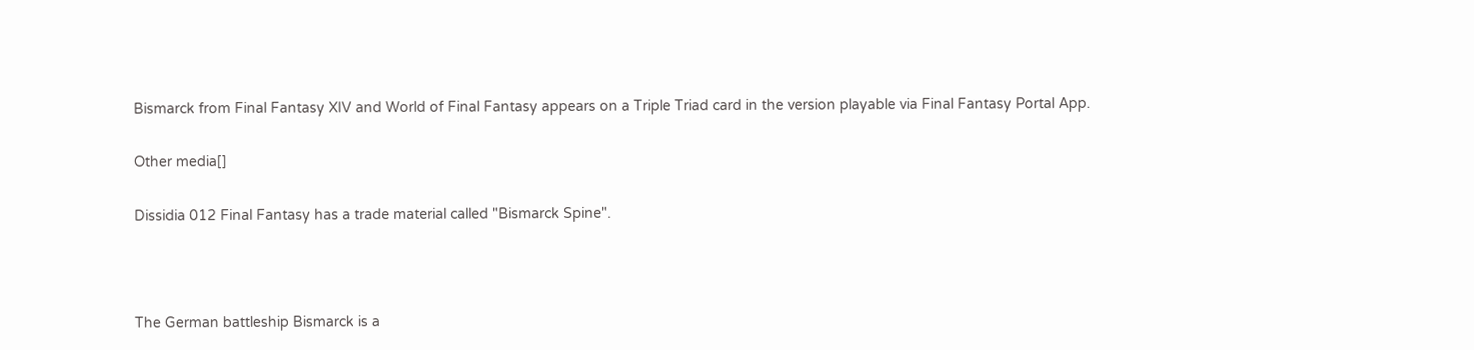Bismarck from Final Fantasy XIV and World of Final Fantasy appears on a Triple Triad card in the version playable via Final Fantasy Portal App.

Other media[]

Dissidia 012 Final Fantasy has a trade material called "Bismarck Spine".



The German battleship Bismarck is a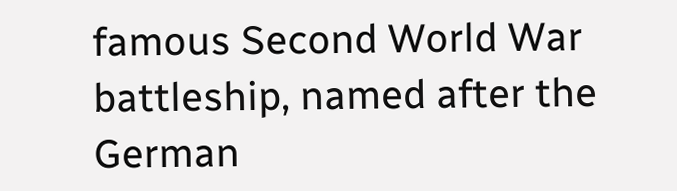famous Second World War battleship, named after the German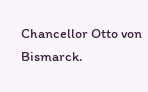Chancellor Otto von Bismarck.